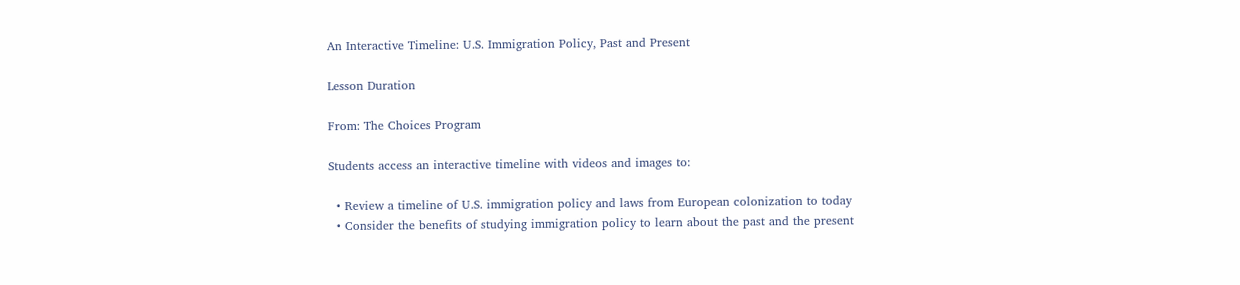An Interactive Timeline: U.S. Immigration Policy, Past and Present

Lesson Duration

From: The Choices Program

Students access an interactive timeline with videos and images to:

  • Review a timeline of U.S. immigration policy and laws from European colonization to today
  • Consider the benefits of studying immigration policy to learn about the past and the present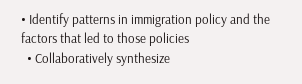• Identify patterns in immigration policy and the factors that led to those policies
  • Collaboratively synthesize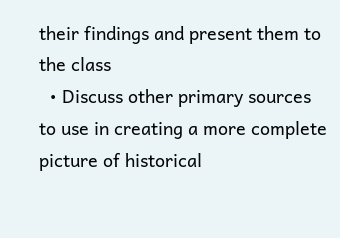their findings and present them to the class
  • Discuss other primary sources to use in creating a more complete picture of historical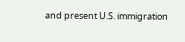and present U.S. immigration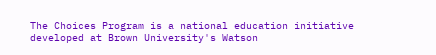The Choices Program is a national education initiative developed at Brown University's Watson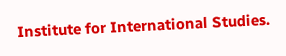Institute for International Studies.